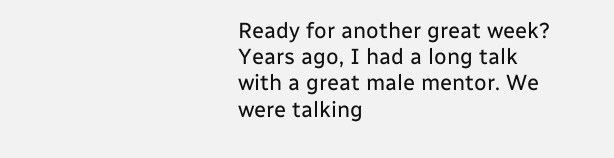Ready for another great week? Years ago, I had a long talk with a great male mentor. We were talking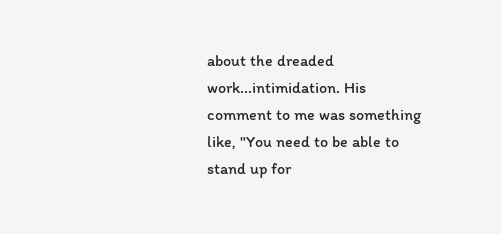about the dreaded work...intimidation. His comment to me was something like, "You need to be able to stand up for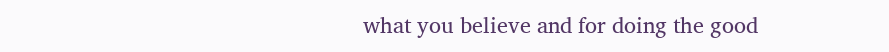what you believe and for doing the good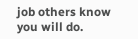job others know you will do.